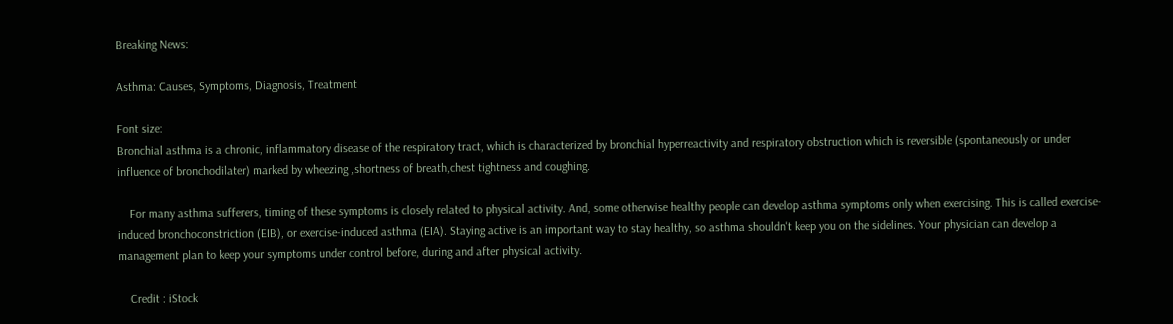Breaking News:

Asthma: Causes, Symptoms, Diagnosis, Treatment

Font size:
Bronchial asthma is a chronic, inflammatory disease of the respiratory tract, which is characterized by bronchial hyperreactivity and respiratory obstruction which is reversible (spontaneously or under influence of bronchodilater) marked by wheezing ,shortness of breath,chest tightness and coughing.

    For many asthma sufferers, timing of these symptoms is closely related to physical activity. And, some otherwise healthy people can develop asthma symptoms only when exercising. This is called exercise-induced bronchoconstriction (EIB), or exercise-induced asthma (EIA). Staying active is an important way to stay healthy, so asthma shouldn't keep you on the sidelines. Your physician can develop a management plan to keep your symptoms under control before, during and after physical activity.

    Credit : iStock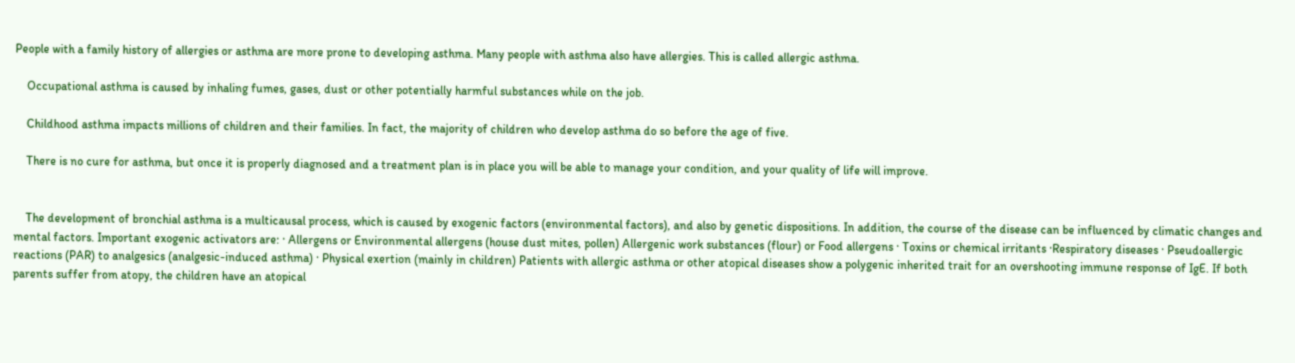People with a family history of allergies or asthma are more prone to developing asthma. Many people with asthma also have allergies. This is called allergic asthma.

    Occupational asthma is caused by inhaling fumes, gases, dust or other potentially harmful substances while on the job.

    Childhood asthma impacts millions of children and their families. In fact, the majority of children who develop asthma do so before the age of five.

    There is no cure for asthma, but once it is properly diagnosed and a treatment plan is in place you will be able to manage your condition, and your quality of life will improve.


    The development of bronchial asthma is a multicausal process, which is caused by exogenic factors (environmental factors), and also by genetic dispositions. In addition, the course of the disease can be influenced by climatic changes and mental factors. Important exogenic activators are: · Allergens or Environmental allergens (house dust mites, pollen) Allergenic work substances (flour) or Food allergens · Toxins or chemical irritants ·Respiratory diseases · Pseudoallergic reactions (PAR) to analgesics (analgesic-induced asthma) · Physical exertion (mainly in children) Patients with allergic asthma or other atopical diseases show a polygenic inherited trait for an overshooting immune response of IgE. If both parents suffer from atopy, the children have an atopical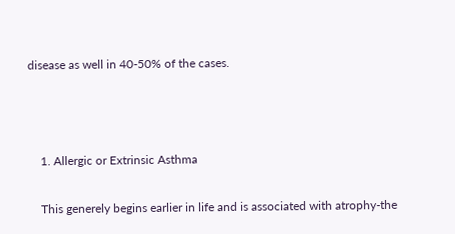disease as well in 40-50% of the cases.



    1. Allergic or Extrinsic Asthma

    This generely begins earlier in life and is associated with atrophy-the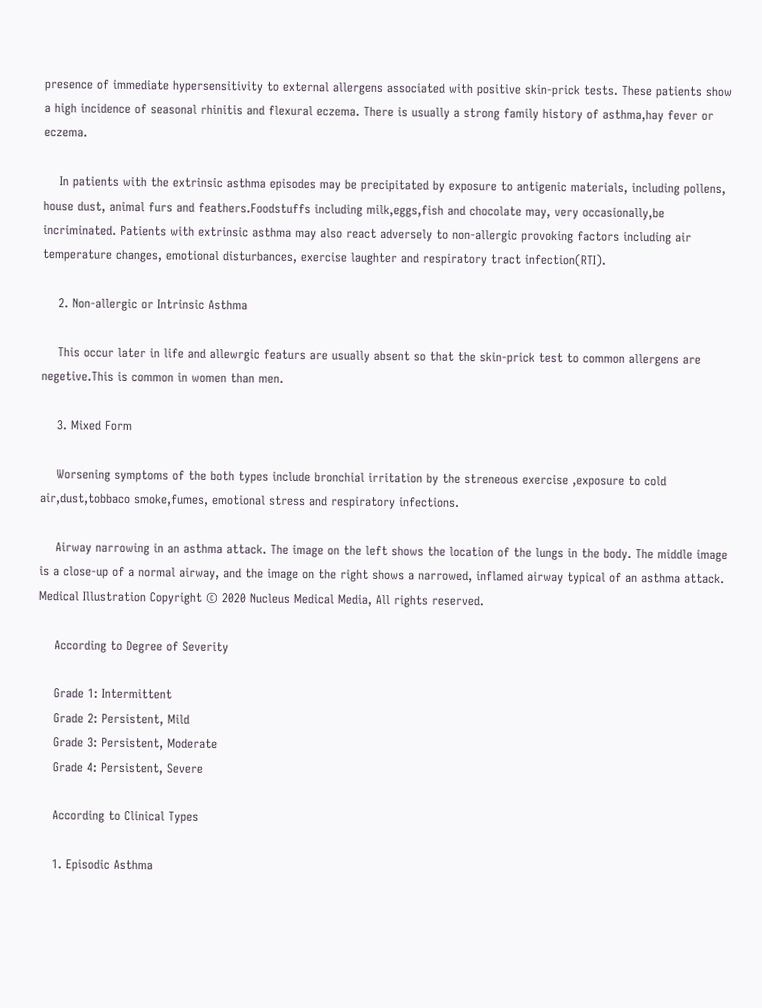presence of immediate hypersensitivity to external allergens associated with positive skin-prick tests. These patients show a high incidence of seasonal rhinitis and flexural eczema. There is usually a strong family history of asthma,hay fever or eczema.

    In patients with the extrinsic asthma episodes may be precipitated by exposure to antigenic materials, including pollens, house dust, animal furs and feathers.Foodstuffs including milk,eggs,fish and chocolate may, very occasionally,be incriminated. Patients with extrinsic asthma may also react adversely to non-allergic provoking factors including air temperature changes, emotional disturbances, exercise laughter and respiratory tract infection(RTI).

    2. Non-allergic or Intrinsic Asthma

    This occur later in life and allewrgic featurs are usually absent so that the skin-prick test to common allergens are negetive.This is common in women than men.

    3. Mixed Form

    Worsening symptoms of the both types include bronchial irritation by the streneous exercise ,exposure to cold air,dust,tobbaco smoke,fumes, emotional stress and respiratory infections.

    Airway narrowing in an asthma attack. The image on the left shows the location of the lungs in the body. The middle image is a close-up of a normal airway, and the image on the right shows a narrowed, inflamed airway typical of an asthma attack. Medical Illustration Copyright © 2020 Nucleus Medical Media, All rights reserved.

    According to Degree of Severity

    Grade 1: Intermittent
    Grade 2: Persistent, Mild
    Grade 3: Persistent, Moderate
    Grade 4: Persistent, Severe

    According to Clinical Types

    1. Episodic Asthma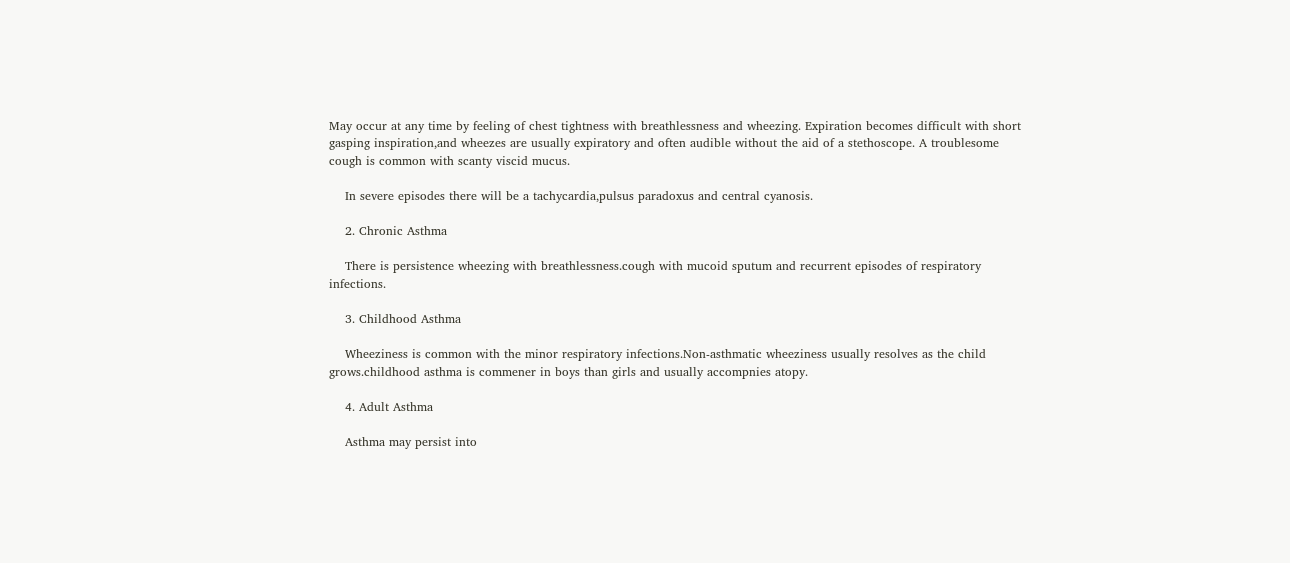May occur at any time by feeling of chest tightness with breathlessness and wheezing. Expiration becomes difficult with short gasping inspiration,and wheezes are usually expiratory and often audible without the aid of a stethoscope. A troublesome cough is common with scanty viscid mucus.

    In severe episodes there will be a tachycardia,pulsus paradoxus and central cyanosis.

    2. Chronic Asthma

    There is persistence wheezing with breathlessness.cough with mucoid sputum and recurrent episodes of respiratory infections.

    3. Childhood Asthma

    Wheeziness is common with the minor respiratory infections.Non-asthmatic wheeziness usually resolves as the child grows.childhood asthma is commener in boys than girls and usually accompnies atopy.

    4. Adult Asthma

    Asthma may persist into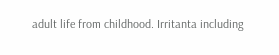adult life from childhood. Irritanta including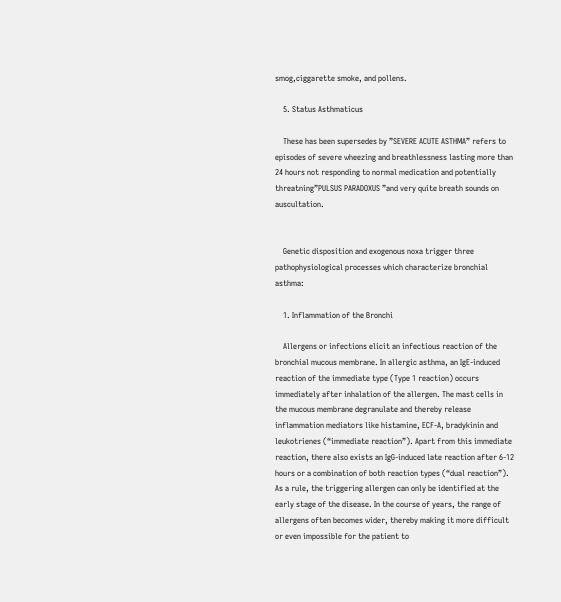smog,ciggarette smoke, and pollens.

    5. Status Asthmaticus

    These has been supersedes by ”SEVERE ACUTE ASTHMA” refers to episodes of severe wheezing and breathlessness lasting more than 24 hours not responding to normal medication and potentially threatning”PULSUS PARADOXUS ”and very quite breath sounds on auscultation.


    Genetic disposition and exogenous noxa trigger three pathophysiological processes which characterize bronchial asthma:

    1. Inflammation of the Bronchi

    Allergens or infections elicit an infectious reaction of the bronchial mucous membrane. In allergic asthma, an IgE-induced reaction of the immediate type (Type 1 reaction) occurs immediately after inhalation of the allergen. The mast cells in the mucous membrane degranulate and thereby release inflammation mediators like histamine, ECF-A, bradykinin and leukotrienes (“immediate reaction”). Apart from this immediate reaction, there also exists an IgG-induced late reaction after 6-12 hours or a combination of both reaction types (“dual reaction”). As a rule, the triggering allergen can only be identified at the early stage of the disease. In the course of years, the range of allergens often becomes wider, thereby making it more difficult or even impossible for the patient to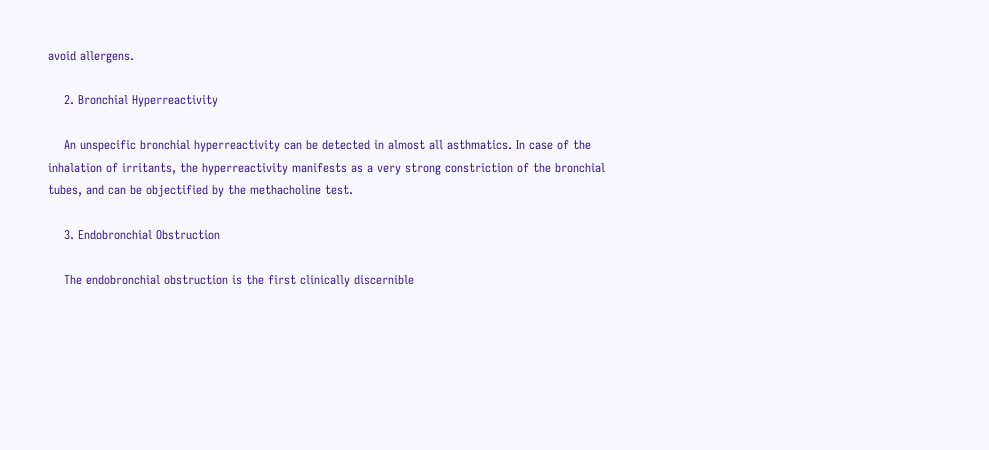avoid allergens.

    2. Bronchial Hyperreactivity

    An unspecific bronchial hyperreactivity can be detected in almost all asthmatics. In case of the inhalation of irritants, the hyperreactivity manifests as a very strong constriction of the bronchial tubes, and can be objectified by the methacholine test.

    3. Endobronchial Obstruction

    The endobronchial obstruction is the first clinically discernible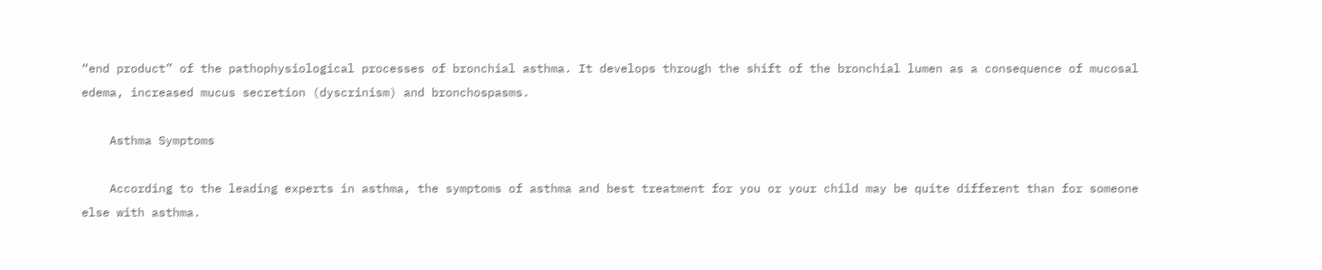“end product” of the pathophysiological processes of bronchial asthma. It develops through the shift of the bronchial lumen as a consequence of mucosal edema, increased mucus secretion (dyscrinism) and bronchospasms.

    Asthma Symptoms

    According to the leading experts in asthma, the symptoms of asthma and best treatment for you or your child may be quite different than for someone else with asthma.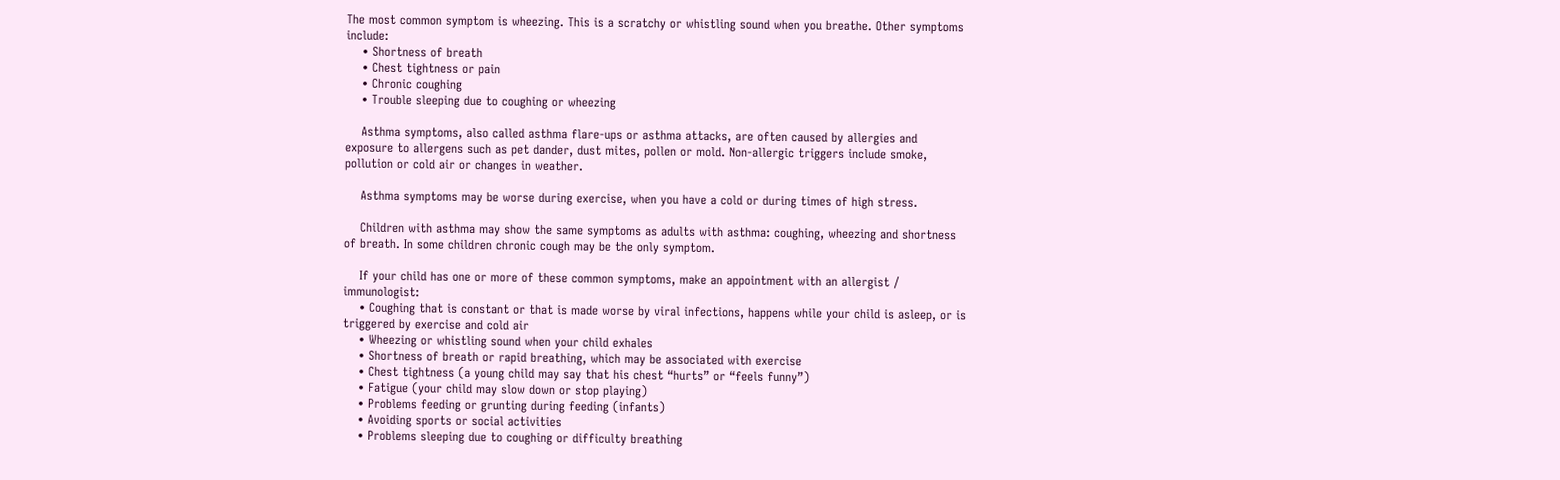The most common symptom is wheezing. This is a scratchy or whistling sound when you breathe. Other symptoms include:
    • Shortness of breath
    • Chest tightness or pain
    • Chronic coughing
    • Trouble sleeping due to coughing or wheezing

    Asthma symptoms, also called asthma flare-ups or asthma attacks, are often caused by allergies and exposure to allergens such as pet dander, dust mites, pollen or mold. Non-allergic triggers include smoke, pollution or cold air or changes in weather.

    Asthma symptoms may be worse during exercise, when you have a cold or during times of high stress.

    Children with asthma may show the same symptoms as adults with asthma: coughing, wheezing and shortness of breath. In some children chronic cough may be the only symptom.

    If your child has one or more of these common symptoms, make an appointment with an allergist / immunologist:
    • Coughing that is constant or that is made worse by viral infections, happens while your child is asleep, or is triggered by exercise and cold air
    • Wheezing or whistling sound when your child exhales
    • Shortness of breath or rapid breathing, which may be associated with exercise
    • Chest tightness (a young child may say that his chest “hurts” or “feels funny”)
    • Fatigue (your child may slow down or stop playing)
    • Problems feeding or grunting during feeding (infants)
    • Avoiding sports or social activities
    • Problems sleeping due to coughing or difficulty breathing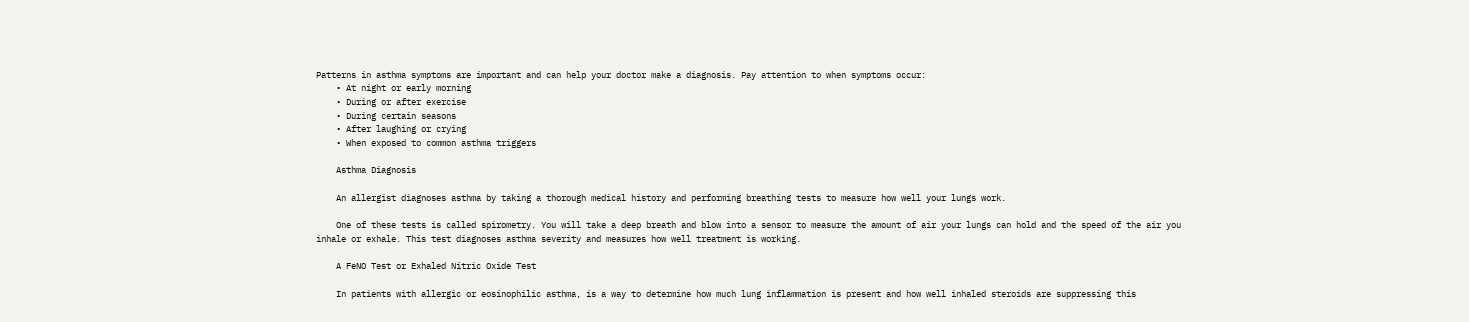Patterns in asthma symptoms are important and can help your doctor make a diagnosis. Pay attention to when symptoms occur:
    • At night or early morning
    • During or after exercise
    • During certain seasons
    • After laughing or crying
    • When exposed to common asthma triggers

    Asthma Diagnosis

    An allergist diagnoses asthma by taking a thorough medical history and performing breathing tests to measure how well your lungs work.

    One of these tests is called spirometry. You will take a deep breath and blow into a sensor to measure the amount of air your lungs can hold and the speed of the air you inhale or exhale. This test diagnoses asthma severity and measures how well treatment is working.

    A FeNO Test or Exhaled Nitric Oxide Test

    In patients with allergic or eosinophilic asthma, is a way to determine how much lung inflammation is present and how well inhaled steroids are suppressing this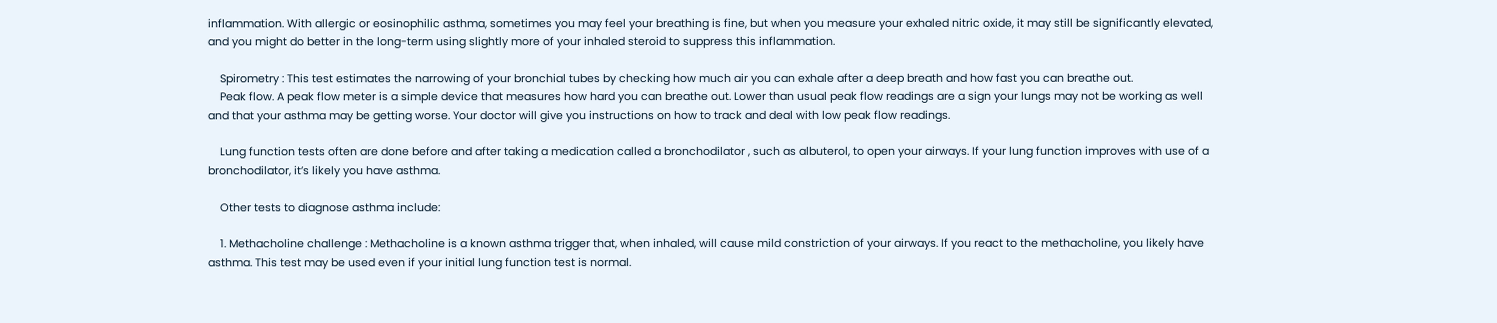inflammation. With allergic or eosinophilic asthma, sometimes you may feel your breathing is fine, but when you measure your exhaled nitric oxide, it may still be significantly elevated, and you might do better in the long-term using slightly more of your inhaled steroid to suppress this inflammation.

    Spirometry : This test estimates the narrowing of your bronchial tubes by checking how much air you can exhale after a deep breath and how fast you can breathe out.
    Peak flow. A peak flow meter is a simple device that measures how hard you can breathe out. Lower than usual peak flow readings are a sign your lungs may not be working as well and that your asthma may be getting worse. Your doctor will give you instructions on how to track and deal with low peak flow readings.

    Lung function tests often are done before and after taking a medication called a bronchodilator , such as albuterol, to open your airways. If your lung function improves with use of a bronchodilator, it’s likely you have asthma.

    Other tests to diagnose asthma include:

    1. Methacholine challenge : Methacholine is a known asthma trigger that, when inhaled, will cause mild constriction of your airways. If you react to the methacholine, you likely have asthma. This test may be used even if your initial lung function test is normal.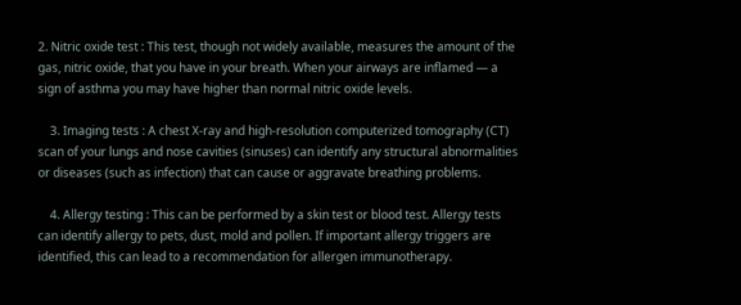2. Nitric oxide test : This test, though not widely available, measures the amount of the gas, nitric oxide, that you have in your breath. When your airways are inflamed — a sign of asthma you may have higher than normal nitric oxide levels.

    3. Imaging tests : A chest X-ray and high-resolution computerized tomography (CT) scan of your lungs and nose cavities (sinuses) can identify any structural abnormalities or diseases (such as infection) that can cause or aggravate breathing problems.

    4. Allergy testing : This can be performed by a skin test or blood test. Allergy tests can identify allergy to pets, dust, mold and pollen. If important allergy triggers are identified, this can lead to a recommendation for allergen immunotherapy.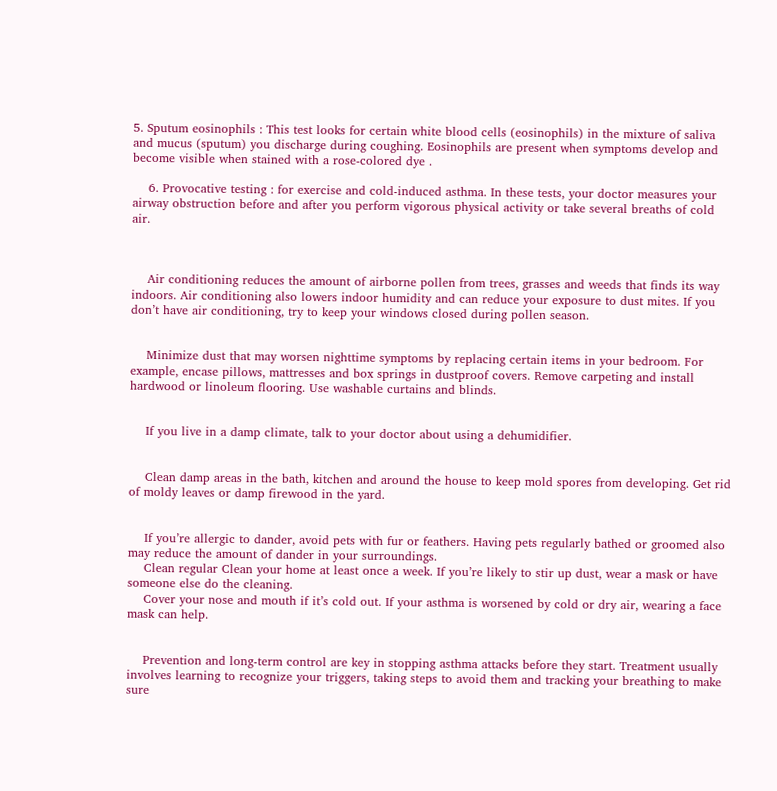5. Sputum eosinophils : This test looks for certain white blood cells (eosinophils) in the mixture of saliva and mucus (sputum) you discharge during coughing. Eosinophils are present when symptoms develop and become visible when stained with a rose-colored dye .

    6. Provocative testing : for exercise and cold-induced asthma. In these tests, your doctor measures your airway obstruction before and after you perform vigorous physical activity or take several breaths of cold air.



    Air conditioning reduces the amount of airborne pollen from trees, grasses and weeds that finds its way indoors. Air conditioning also lowers indoor humidity and can reduce your exposure to dust mites. If you don’t have air conditioning, try to keep your windows closed during pollen season.


    Minimize dust that may worsen nighttime symptoms by replacing certain items in your bedroom. For example, encase pillows, mattresses and box springs in dustproof covers. Remove carpeting and install hardwood or linoleum flooring. Use washable curtains and blinds.


    If you live in a damp climate, talk to your doctor about using a dehumidifier.


    Clean damp areas in the bath, kitchen and around the house to keep mold spores from developing. Get rid of moldy leaves or damp firewood in the yard.


    If you’re allergic to dander, avoid pets with fur or feathers. Having pets regularly bathed or groomed also may reduce the amount of dander in your surroundings.
    Clean regular Clean your home at least once a week. If you’re likely to stir up dust, wear a mask or have someone else do the cleaning.
    Cover your nose and mouth if it’s cold out. If your asthma is worsened by cold or dry air, wearing a face mask can help.


    Prevention and long-term control are key in stopping asthma attacks before they start. Treatment usually involves learning to recognize your triggers, taking steps to avoid them and tracking your breathing to make sure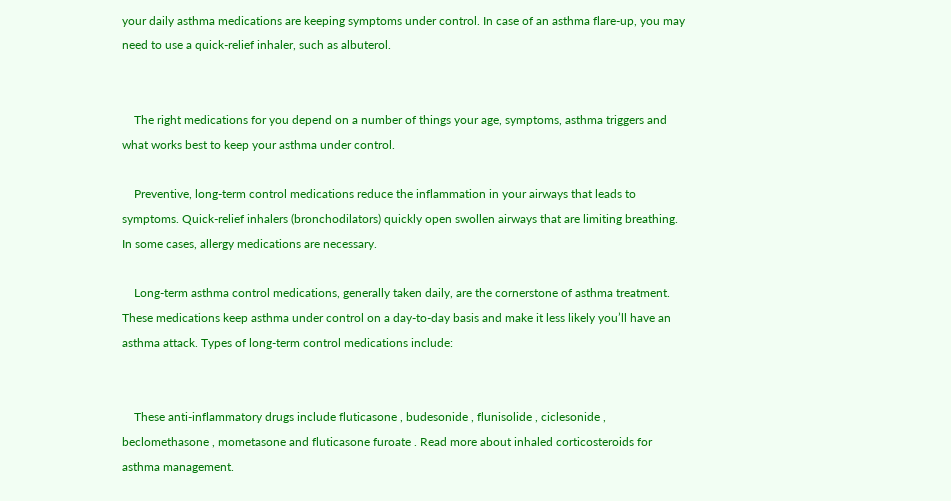your daily asthma medications are keeping symptoms under control. In case of an asthma flare-up, you may need to use a quick-relief inhaler, such as albuterol.


    The right medications for you depend on a number of things your age, symptoms, asthma triggers and what works best to keep your asthma under control.

    Preventive, long-term control medications reduce the inflammation in your airways that leads to symptoms. Quick-relief inhalers (bronchodilators) quickly open swollen airways that are limiting breathing. In some cases, allergy medications are necessary.

    Long-term asthma control medications, generally taken daily, are the cornerstone of asthma treatment. These medications keep asthma under control on a day-to-day basis and make it less likely you’ll have an asthma attack. Types of long-term control medications include:


    These anti-inflammatory drugs include fluticasone , budesonide , flunisolide , ciclesonide , beclomethasone , mometasone and fluticasone furoate . Read more about inhaled corticosteroids for asthma management.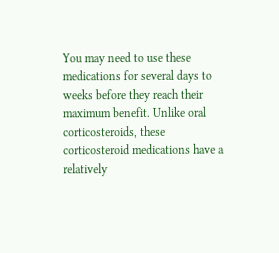You may need to use these medications for several days to weeks before they reach their maximum benefit. Unlike oral corticosteroids, these corticosteroid medications have a relatively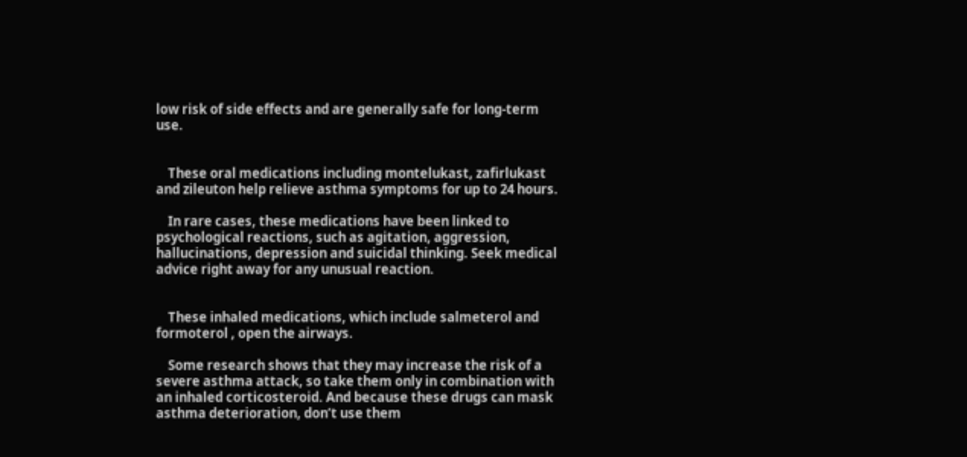low risk of side effects and are generally safe for long-term use.


    These oral medications including montelukast, zafirlukast and zileuton help relieve asthma symptoms for up to 24 hours.

    In rare cases, these medications have been linked to psychological reactions, such as agitation, aggression, hallucinations, depression and suicidal thinking. Seek medical advice right away for any unusual reaction.


    These inhaled medications, which include salmeterol and formoterol , open the airways.

    Some research shows that they may increase the risk of a severe asthma attack, so take them only in combination with an inhaled corticosteroid. And because these drugs can mask asthma deterioration, don’t use them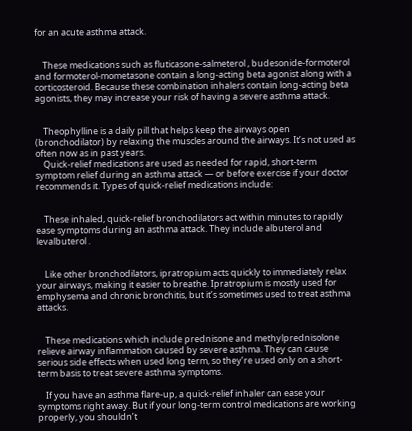for an acute asthma attack.


    These medications such as fluticasone-salmeterol , budesonide-formoterol and formoterol-mometasone contain a long-acting beta agonist along with a corticosteroid. Because these combination inhalers contain long-acting beta agonists, they may increase your risk of having a severe asthma attack.


    Theophylline is a daily pill that helps keep the airways open (bronchodilator) by relaxing the muscles around the airways. It’s not used as often now as in past years.
    Quick-relief medications are used as needed for rapid, short-term symptom relief during an asthma attack — or before exercise if your doctor recommends it. Types of quick-relief medications include:


    These inhaled, quick-relief bronchodilators act within minutes to rapidly ease symptoms during an asthma attack. They include albuterol and levalbuterol .


    Like other bronchodilators, ipratropium acts quickly to immediately relax your airways, making it easier to breathe. Ipratropium is mostly used for emphysema and chronic bronchitis, but it’s sometimes used to treat asthma attacks.


    These medications which include prednisone and methylprednisolone relieve airway inflammation caused by severe asthma. They can cause serious side effects when used long term, so they’re used only on a short-term basis to treat severe asthma symptoms.

    If you have an asthma flare-up, a quick-relief inhaler can ease your symptoms right away. But if your long-term control medications are working properly, you shouldn’t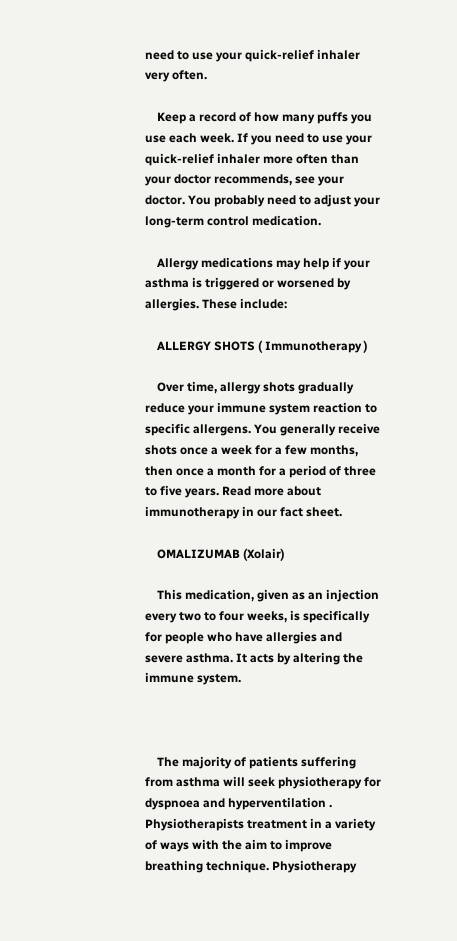need to use your quick-relief inhaler very often.

    Keep a record of how many puffs you use each week. If you need to use your quick-relief inhaler more often than your doctor recommends, see your doctor. You probably need to adjust your long-term control medication.

    Allergy medications may help if your asthma is triggered or worsened by allergies. These include:

    ALLERGY SHOTS ( Immunotherapy )

    Over time, allergy shots gradually reduce your immune system reaction to specific allergens. You generally receive shots once a week for a few months, then once a month for a period of three to five years. Read more about immunotherapy in our fact sheet.

    OMALIZUMAB (Xolair)

    This medication, given as an injection every two to four weeks, is specifically for people who have allergies and severe asthma. It acts by altering the immune system.



    The majority of patients suffering from asthma will seek physiotherapy for dyspnoea and hyperventilation . Physiotherapists treatment in a variety of ways with the aim to improve breathing technique. Physiotherapy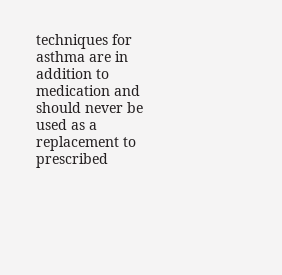techniques for asthma are in addition to medication and should never be used as a replacement to prescribed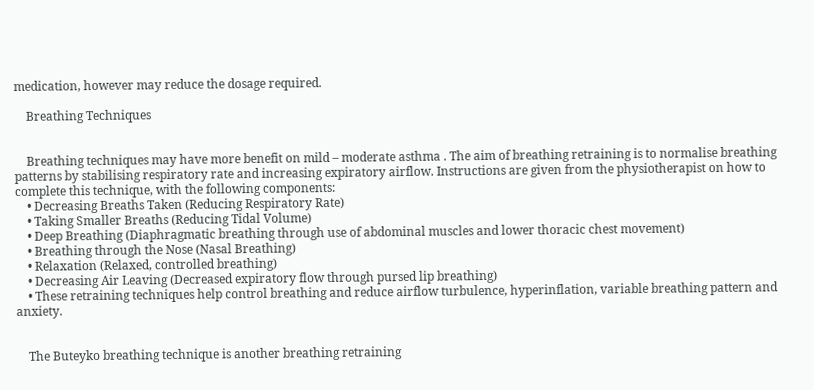medication, however may reduce the dosage required.

    Breathing Techniques


    Breathing techniques may have more benefit on mild – moderate asthma . The aim of breathing retraining is to normalise breathing patterns by stabilising respiratory rate and increasing expiratory airflow. Instructions are given from the physiotherapist on how to complete this technique, with the following components:
    • Decreasing Breaths Taken (Reducing Respiratory Rate)
    • Taking Smaller Breaths (Reducing Tidal Volume)
    • Deep Breathing (Diaphragmatic breathing through use of abdominal muscles and lower thoracic chest movement)
    • Breathing through the Nose (Nasal Breathing)
    • Relaxation (Relaxed, controlled breathing)
    • Decreasing Air Leaving (Decreased expiratory flow through pursed lip breathing)
    • These retraining techniques help control breathing and reduce airflow turbulence, hyperinflation, variable breathing pattern and anxiety.


    The Buteyko breathing technique is another breathing retraining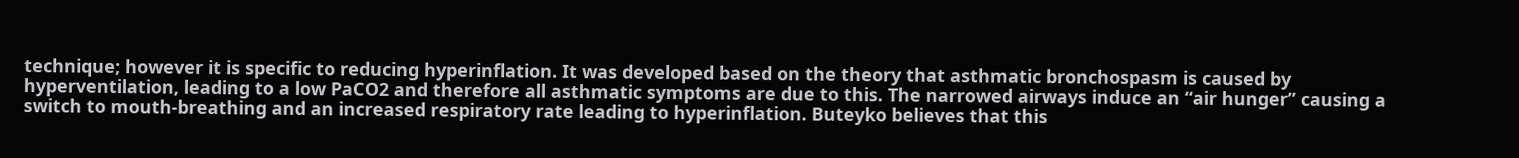technique; however it is specific to reducing hyperinflation. It was developed based on the theory that asthmatic bronchospasm is caused by hyperventilation, leading to a low PaCO2 and therefore all asthmatic symptoms are due to this. The narrowed airways induce an “air hunger” causing a switch to mouth-breathing and an increased respiratory rate leading to hyperinflation. Buteyko believes that this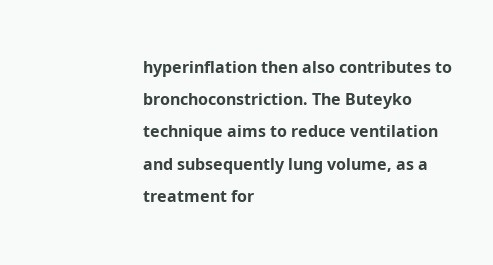hyperinflation then also contributes to bronchoconstriction. The Buteyko technique aims to reduce ventilation and subsequently lung volume, as a treatment for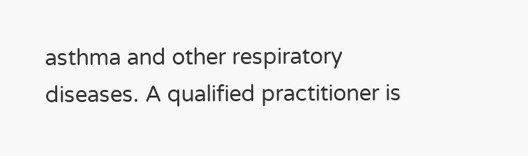asthma and other respiratory diseases. A qualified practitioner is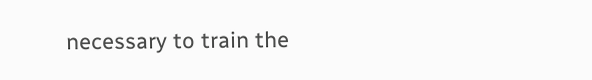necessary to train the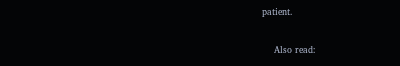patient.

    Also read: